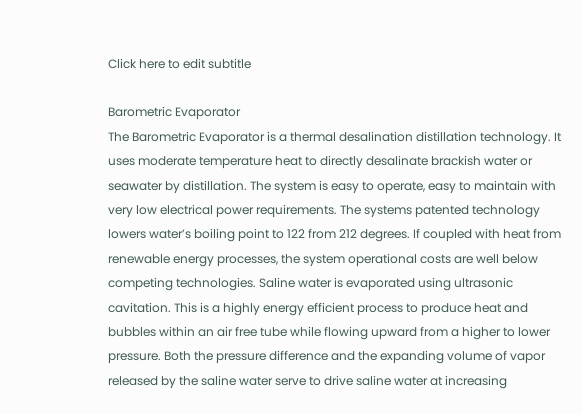Click here to edit subtitle

Barometric Evaporator
The Barometric Evaporator is a thermal desalination distillation technology. It uses moderate temperature heat to directly desalinate brackish water or seawater by distillation. The system is easy to operate, easy to maintain with very low electrical power requirements. The systems patented technology lowers water’s boiling point to 122 from 212 degrees. If coupled with heat from renewable energy processes, the system operational costs are well below competing technologies. Saline water is evaporated using ultrasonic cavitation. This is a highly energy efficient process to produce heat and bubbles within an air free tube while flowing upward from a higher to lower pressure. Both the pressure difference and the expanding volume of vapor released by the saline water serve to drive saline water at increasing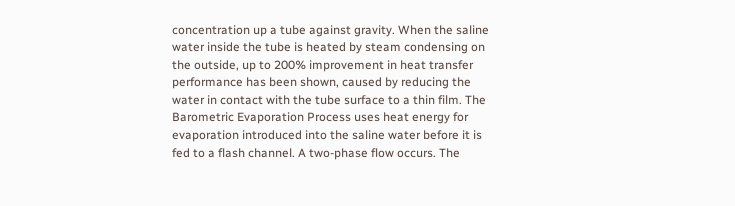concentration up a tube against gravity. When the saline water inside the tube is heated by steam condensing on the outside, up to 200% improvement in heat transfer performance has been shown, caused by reducing the water in contact with the tube surface to a thin film. The Barometric Evaporation Process uses heat energy for evaporation introduced into the saline water before it is fed to a flash channel. A two-phase flow occurs. The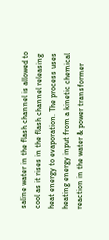saline water in the flash channel is allowed to cool as it rises in the flash channel releasing heat energy to evaporation. The process uses heating energy input from a kinetic chemical reaction in the water & power transformer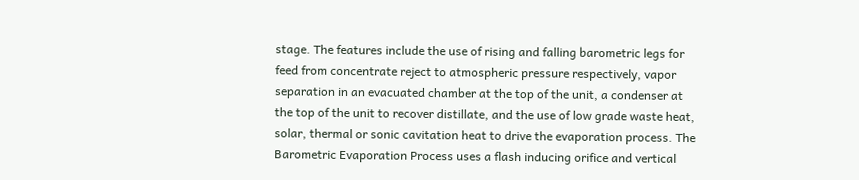stage. The features include the use of rising and falling barometric legs for feed from concentrate reject to atmospheric pressure respectively, vapor separation in an evacuated chamber at the top of the unit, a condenser at the top of the unit to recover distillate, and the use of low grade waste heat, solar, thermal or sonic cavitation heat to drive the evaporation process. The Barometric Evaporation Process uses a flash inducing orifice and vertical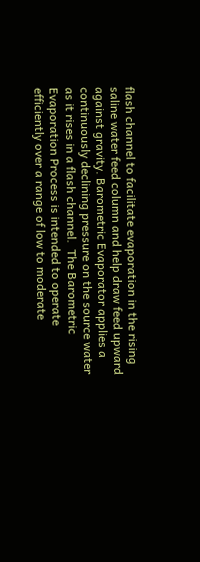flash channel to facilitate evaporation in the rising saline water feed column and help draw feed upward against gravity. Barometric Evaporator applies a continuously declining pressure on the source water as it rises in a flash channel.  The Barometric Evaporation Process is intended to operate efficiently over a range of low to moderate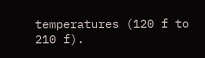temperatures (120 f to 210 f).